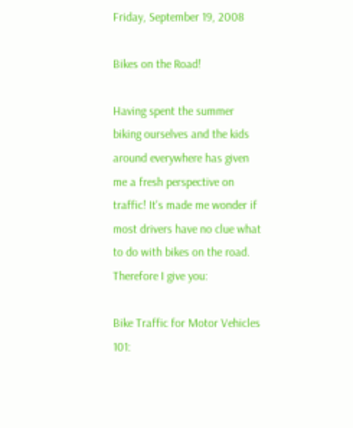Friday, September 19, 2008

Bikes on the Road!

Having spent the summer biking ourselves and the kids around everywhere has given me a fresh perspective on traffic! It's made me wonder if most drivers have no clue what to do with bikes on the road. Therefore I give you:

Bike Traffic for Motor Vehicles 101: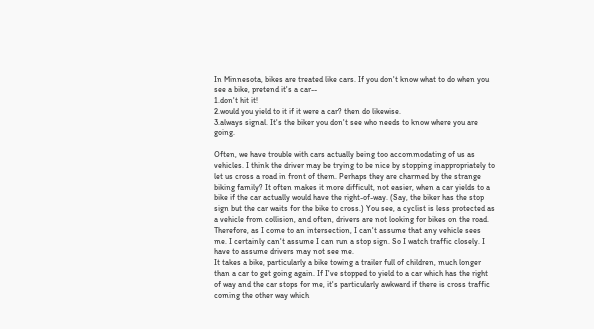In Minnesota, bikes are treated like cars. If you don't know what to do when you see a bike, pretend it's a car--
1.don't hit it!
2.would you yield to it if it were a car? then do likewise.
3.always signal. It's the biker you don't see who needs to know where you are going.

Often, we have trouble with cars actually being too accommodating of us as vehicles. I think the driver may be trying to be nice by stopping inappropriately to let us cross a road in front of them. Perhaps they are charmed by the strange biking family? It often makes it more difficult, not easier, when a car yields to a bike if the car actually would have the right-of-way. (Say, the biker has the stop sign but the car waits for the bike to cross.) You see, a cyclist is less protected as a vehicle from collision, and often, drivers are not looking for bikes on the road. Therefore, as I come to an intersection, I can't assume that any vehicle sees me. I certainly can't assume I can run a stop sign. So I watch traffic closely. I have to assume drivers may not see me.
It takes a bike, particularly a bike towing a trailer full of children, much longer than a car to get going again. If I've stopped to yield to a car which has the right of way and the car stops for me, it's particularly awkward if there is cross traffic coming the other way which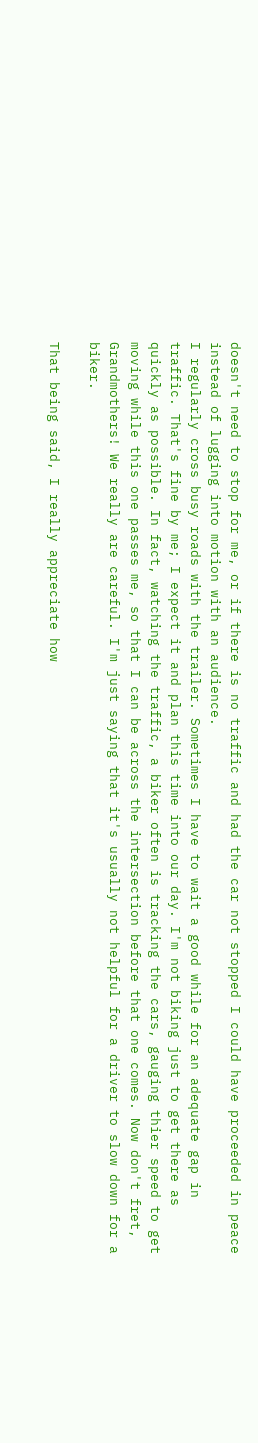doesn't need to stop for me, or if there is no traffic and had the car not stopped I could have proceeded in peace instead of lugging into motion with an audience.
I regularly cross busy roads with the trailer. Sometimes I have to wait a good while for an adequate gap in traffic. That's fine by me; I expect it and plan this time into our day. I'm not biking just to get there as quickly as possible. In fact, watching the traffic, a biker often is tracking the cars, gauging thier speed to get moving while this one passes me, so that I can be across the intersection before that one comes. Now don't fret, Grandmothers! We really are careful. I'm just saying that it's usually not helpful for a driver to slow down for a biker.

That being said, I really appreciate how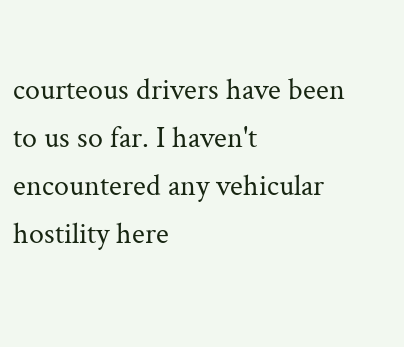courteous drivers have been to us so far. I haven't encountered any vehicular hostility here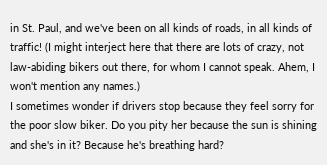in St. Paul, and we've been on all kinds of roads, in all kinds of traffic! (I might interject here that there are lots of crazy, not law-abiding bikers out there, for whom I cannot speak. Ahem, I won't mention any names.)
I sometimes wonder if drivers stop because they feel sorry for the poor slow biker. Do you pity her because the sun is shining and she's in it? Because he's breathing hard?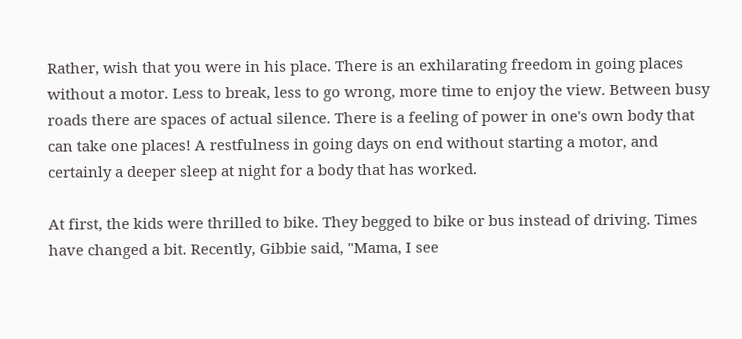Rather, wish that you were in his place. There is an exhilarating freedom in going places without a motor. Less to break, less to go wrong, more time to enjoy the view. Between busy roads there are spaces of actual silence. There is a feeling of power in one's own body that can take one places! A restfulness in going days on end without starting a motor, and certainly a deeper sleep at night for a body that has worked.

At first, the kids were thrilled to bike. They begged to bike or bus instead of driving. Times have changed a bit. Recently, Gibbie said, "Mama, I see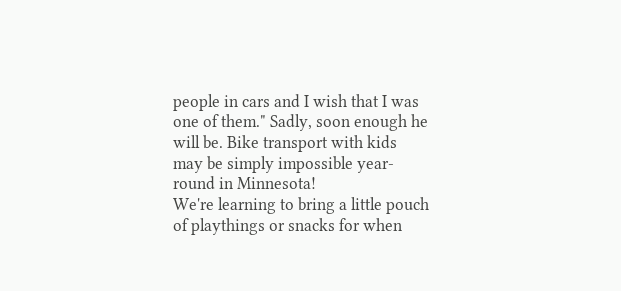people in cars and I wish that I was one of them." Sadly, soon enough he will be. Bike transport with kids may be simply impossible year-round in Minnesota!
We're learning to bring a little pouch of playthings or snacks for when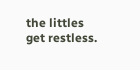the littles get restless.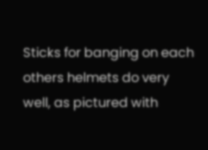Sticks for banging on each others helmets do very well, as pictured with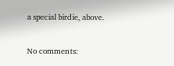a special birdie, above.

No comments: